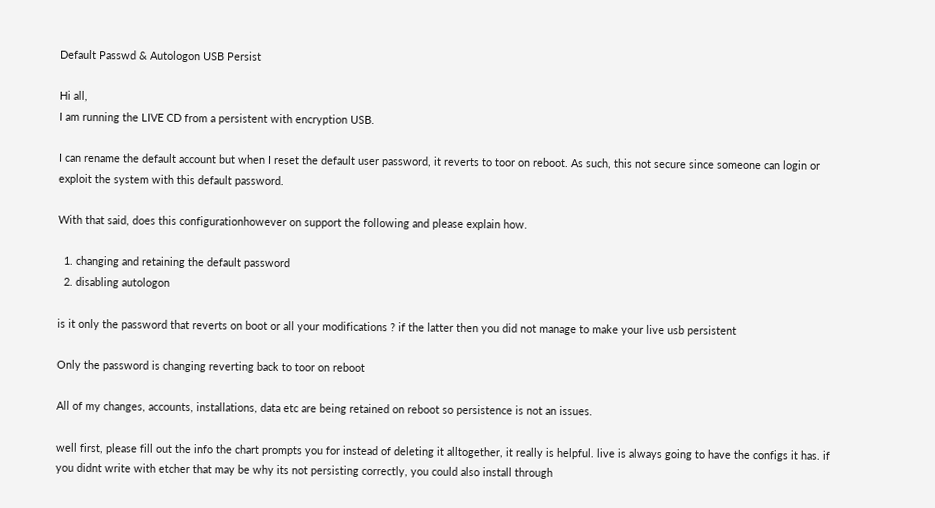Default Passwd & Autologon USB Persist

Hi all,
I am running the LIVE CD from a persistent with encryption USB.

I can rename the default account but when I reset the default user password, it reverts to toor on reboot. As such, this not secure since someone can login or exploit the system with this default password.

With that said, does this configurationhowever on support the following and please explain how.

  1. changing and retaining the default password
  2. disabling autologon

is it only the password that reverts on boot or all your modifications ? if the latter then you did not manage to make your live usb persistent

Only the password is changing reverting back to toor on reboot

All of my changes, accounts, installations, data etc are being retained on reboot so persistence is not an issues.

well first, please fill out the info the chart prompts you for instead of deleting it alltogether, it really is helpful. live is always going to have the configs it has. if you didnt write with etcher that may be why its not persisting correctly, you could also install through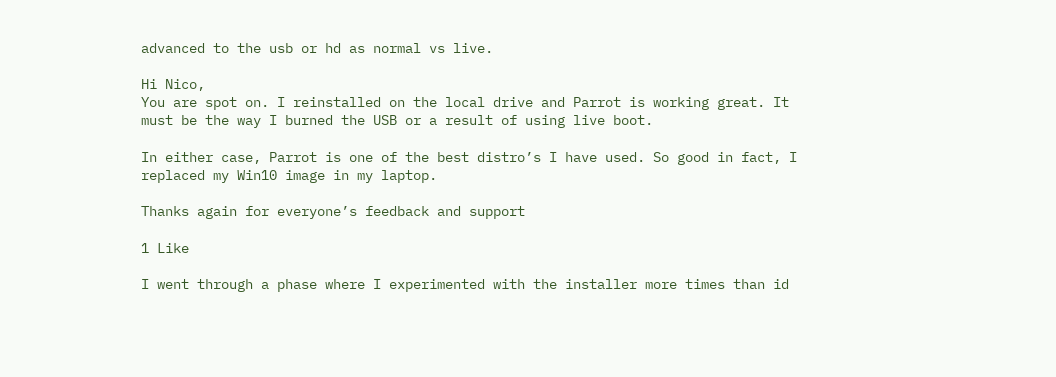advanced to the usb or hd as normal vs live.

Hi Nico,
You are spot on. I reinstalled on the local drive and Parrot is working great. It must be the way I burned the USB or a result of using live boot.

In either case, Parrot is one of the best distro’s I have used. So good in fact, I replaced my Win10 image in my laptop.

Thanks again for everyone’s feedback and support

1 Like

I went through a phase where I experimented with the installer more times than id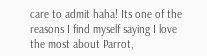care to admit haha! Its one of the reasons I find myself saying I love the most about Parrot,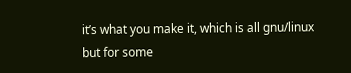it’s what you make it, which is all gnu/linux but for some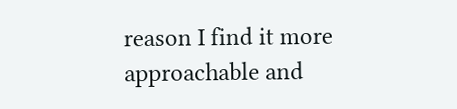reason I find it more approachable and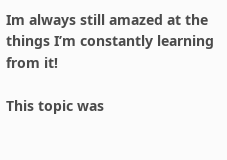Im always still amazed at the things I’m constantly learning from it!

This topic was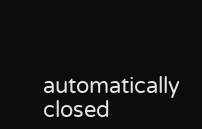automatically closed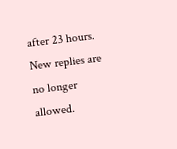after 23 hours. New replies are no longer allowed.